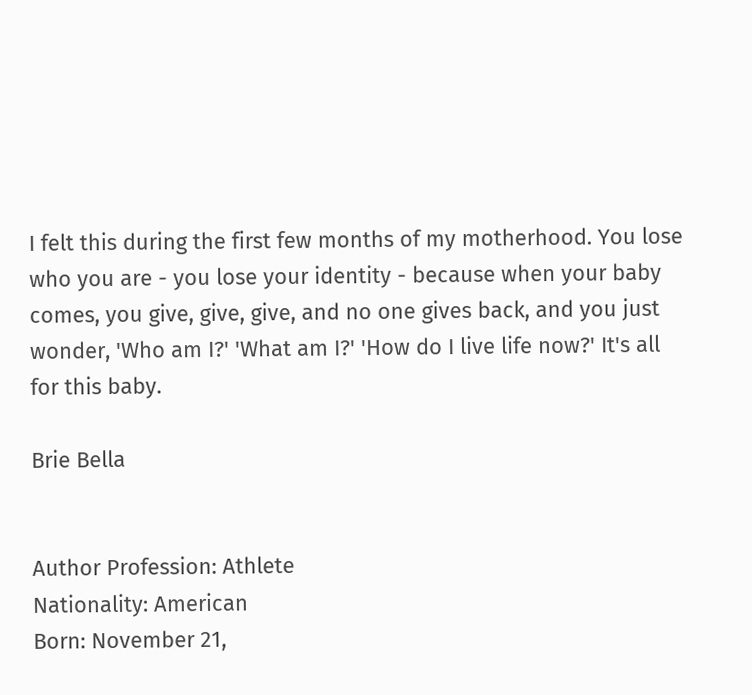I felt this during the first few months of my motherhood. You lose who you are - you lose your identity - because when your baby comes, you give, give, give, and no one gives back, and you just wonder, 'Who am I?' 'What am I?' 'How do I live life now?' It's all for this baby.

Brie Bella


Author Profession: Athlete
Nationality: American
Born: November 21,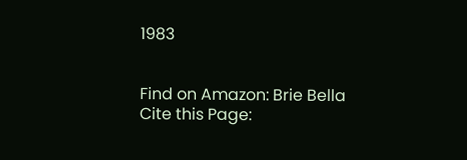1983


Find on Amazon: Brie Bella
Cite this Page: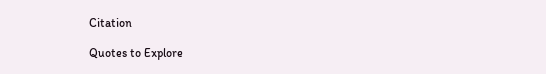Citation

Quotes to Explore